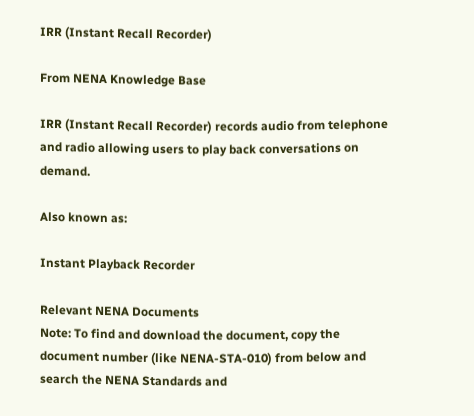IRR (Instant Recall Recorder)

From NENA Knowledge Base

IRR (Instant Recall Recorder) records audio from telephone and radio allowing users to play back conversations on demand.

Also known as:

Instant Playback Recorder

Relevant NENA Documents
Note: To find and download the document, copy the document number (like NENA-STA-010) from below and search the NENA Standards and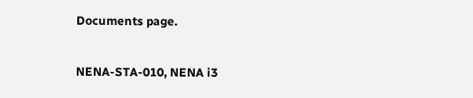Documents page.

NENA-STA-010, NENA i3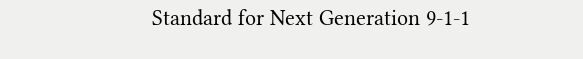Standard for Next Generation 9-1-1